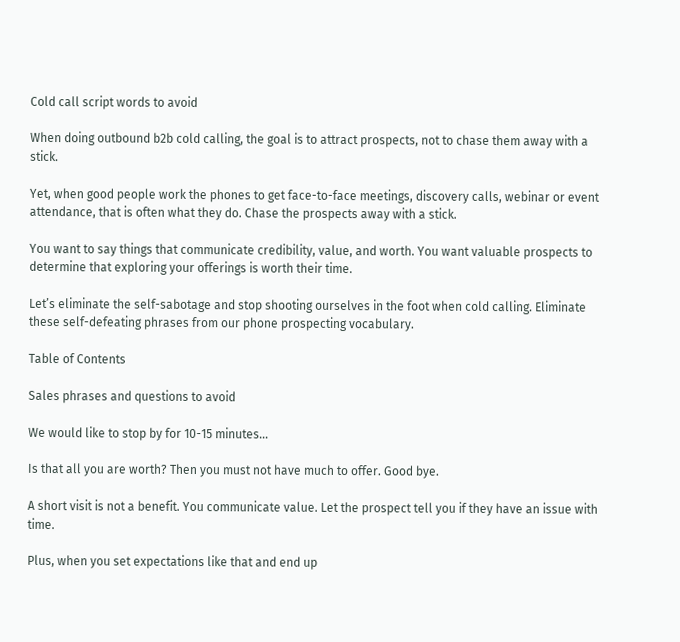Cold call script words to avoid

When doing outbound b2b cold calling, the goal is to attract prospects, not to chase them away with a stick.

Yet, when good people work the phones to get face-to-face meetings, discovery calls, webinar or event attendance, that is often what they do. Chase the prospects away with a stick.

You want to say things that communicate credibility, value, and worth. You want valuable prospects to determine that exploring your offerings is worth their time.

Let’s eliminate the self-sabotage and stop shooting ourselves in the foot when cold calling. Eliminate these self-defeating phrases from our phone prospecting vocabulary.

Table of Contents

Sales phrases and questions to avoid

We would like to stop by for 10-15 minutes…

Is that all you are worth? Then you must not have much to offer. Good bye.

A short visit is not a benefit. You communicate value. Let the prospect tell you if they have an issue with time.

Plus, when you set expectations like that and end up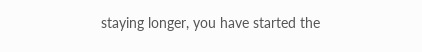staying longer, you have started the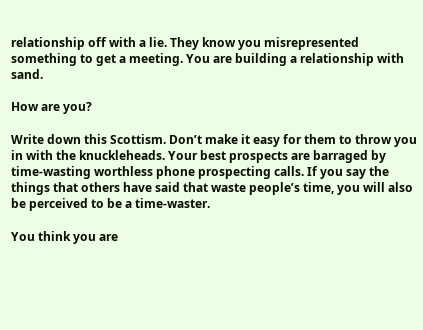relationship off with a lie. They know you misrepresented something to get a meeting. You are building a relationship with sand.

How are you?

Write down this Scottism. Don’t make it easy for them to throw you in with the knuckleheads. Your best prospects are barraged by time-wasting worthless phone prospecting calls. If you say the things that others have said that waste people’s time, you will also be perceived to be a time-waster.

You think you are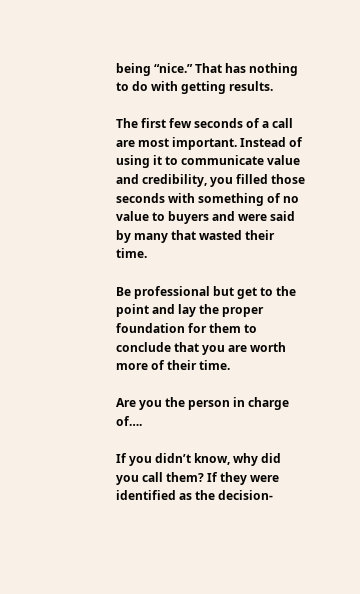being “nice.” That has nothing to do with getting results.

The first few seconds of a call are most important. Instead of using it to communicate value and credibility, you filled those seconds with something of no value to buyers and were said by many that wasted their time.

Be professional but get to the point and lay the proper foundation for them to conclude that you are worth more of their time.

Are you the person in charge of….

If you didn’t know, why did you call them? If they were identified as the decision-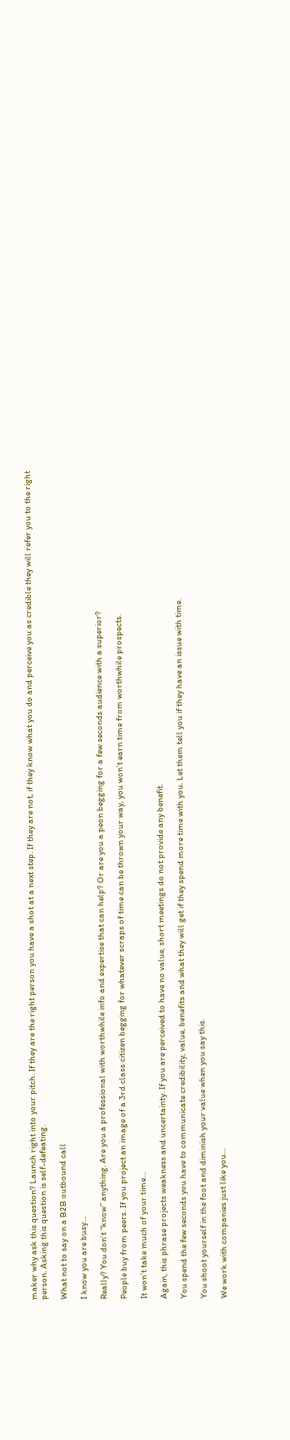maker why ask this question? Launch right into your pitch. If they are the right person you have a shot at a next step. If they are not, if they know what you do and perceive you as credible they will refer you to the right person. Asking this question is self-defeating.

What not to say on a B2B outbound call

I know you are busy…

Really? You don’t “know” anything. Are you a professional with worthwhile info and expertise that can help? Or are you a peon begging for a few seconds audience with a superior?

People buy from peers. If you project an image of a 3rd class citizen begging for whatever scraps of time can be thrown your way, you won’t earn time from worthwhile prospects.

It won’t take much of your time…

Again, this phrase projects weakness and uncertainty. If you are perceived to have no value, short meetings do not provide any benefit.

You spend the few seconds you have to communicate credibility, value, benefits and what they will get if they spend more time with you. Let them tell you if they have an issue with time.

You shoot yourself in the foot and diminish your value when you say this.

We work with companies just like you…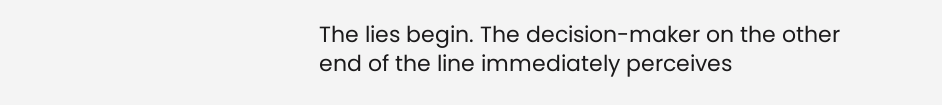The lies begin. The decision-maker on the other end of the line immediately perceives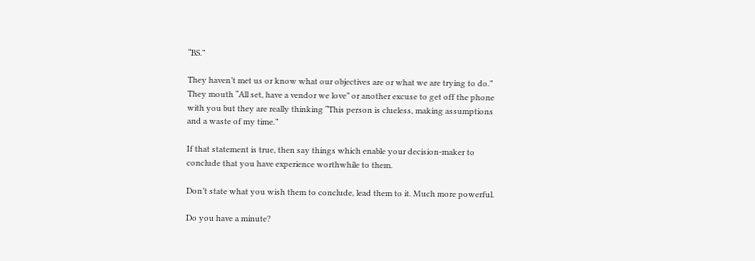“BS.”

They haven’t met us or know what our objectives are or what we are trying to do.” They mouth “All set, have a vendor we love” or another excuse to get off the phone with you but they are really thinking “This person is clueless, making assumptions and a waste of my time.”

If that statement is true, then say things which enable your decision-maker to conclude that you have experience worthwhile to them.

Don’t state what you wish them to conclude, lead them to it. Much more powerful.

Do you have a minute?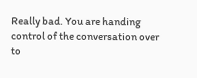Really bad. You are handing control of the conversation over to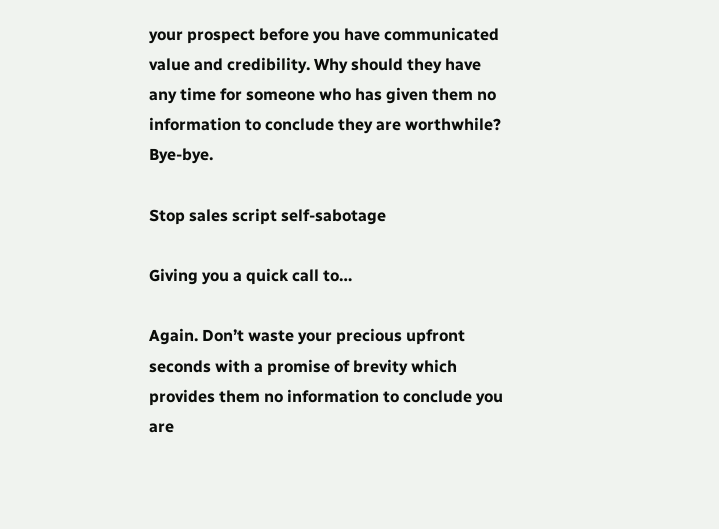your prospect before you have communicated value and credibility. Why should they have any time for someone who has given them no information to conclude they are worthwhile? Bye-bye.

Stop sales script self-sabotage

Giving you a quick call to…

Again. Don’t waste your precious upfront seconds with a promise of brevity which provides them no information to conclude you are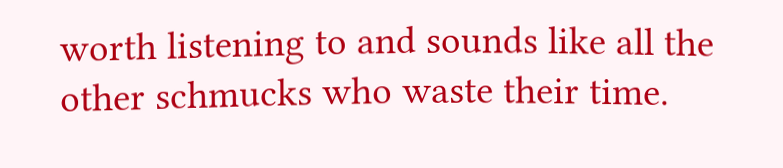worth listening to and sounds like all the other schmucks who waste their time.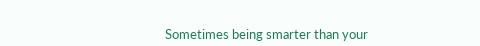Sometimes being smarter than your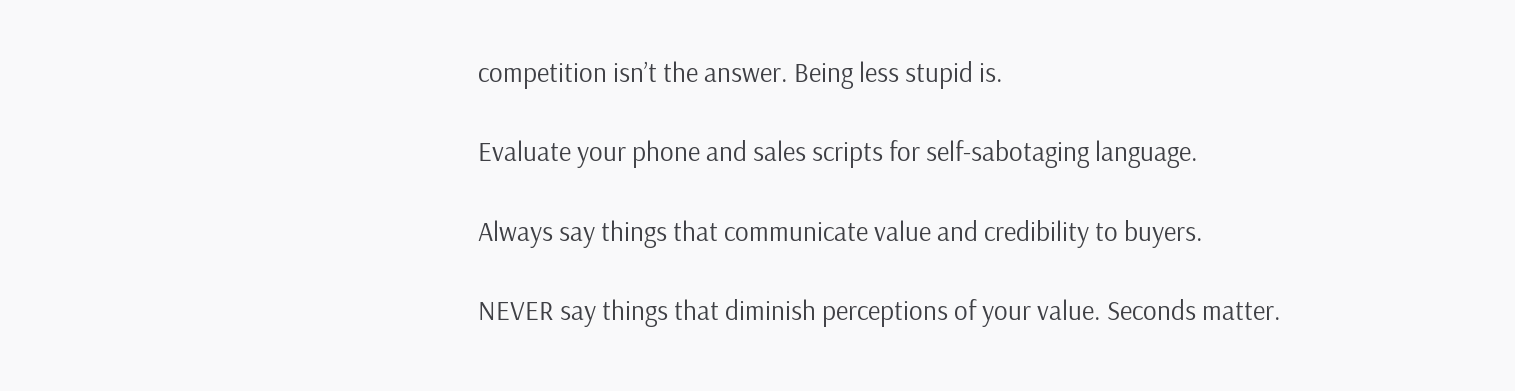competition isn’t the answer. Being less stupid is.

Evaluate your phone and sales scripts for self-sabotaging language.

Always say things that communicate value and credibility to buyers.

NEVER say things that diminish perceptions of your value. Seconds matter.